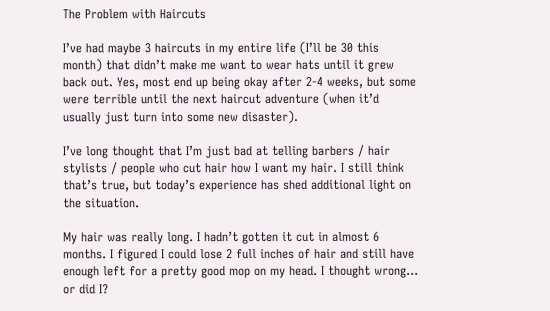The Problem with Haircuts

I’ve had maybe 3 haircuts in my entire life (I’ll be 30 this month) that didn’t make me want to wear hats until it grew back out. Yes, most end up being okay after 2-4 weeks, but some were terrible until the next haircut adventure (when it’d usually just turn into some new disaster).

I’ve long thought that I’m just bad at telling barbers / hair stylists / people who cut hair how I want my hair. I still think that’s true, but today’s experience has shed additional light on the situation.

My hair was really long. I hadn’t gotten it cut in almost 6 months. I figured I could lose 2 full inches of hair and still have enough left for a pretty good mop on my head. I thought wrong… or did I?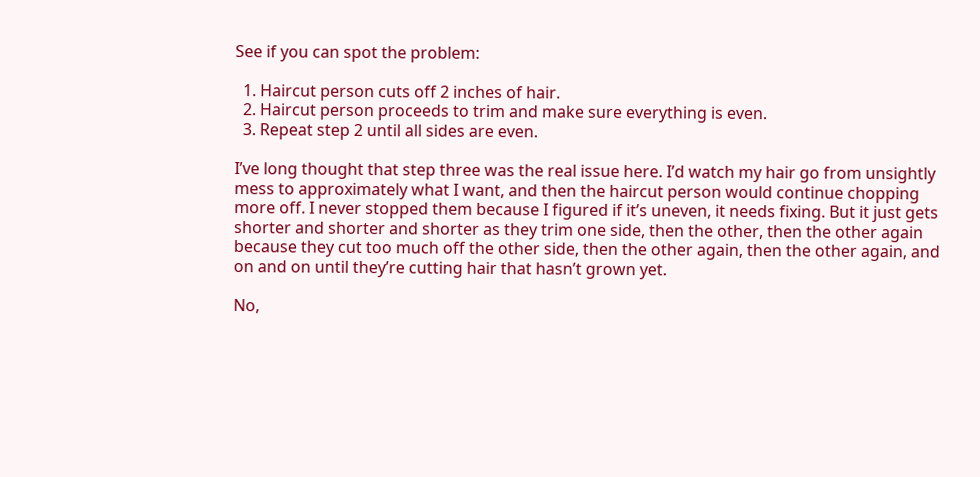See if you can spot the problem:

  1. Haircut person cuts off 2 inches of hair.
  2. Haircut person proceeds to trim and make sure everything is even.
  3. Repeat step 2 until all sides are even.

I’ve long thought that step three was the real issue here. I’d watch my hair go from unsightly mess to approximately what I want, and then the haircut person would continue chopping more off. I never stopped them because I figured if it’s uneven, it needs fixing. But it just gets shorter and shorter and shorter as they trim one side, then the other, then the other again because they cut too much off the other side, then the other again, then the other again, and on and on until they’re cutting hair that hasn’t grown yet.

No,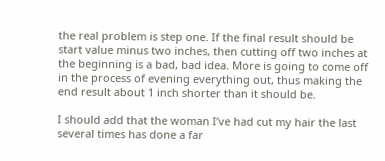the real problem is step one. If the final result should be start value minus two inches, then cutting off two inches at the beginning is a bad, bad idea. More is going to come off in the process of evening everything out, thus making the end result about 1 inch shorter than it should be.

I should add that the woman I’ve had cut my hair the last several times has done a far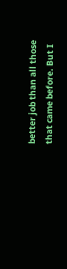better job than all those that came before. But I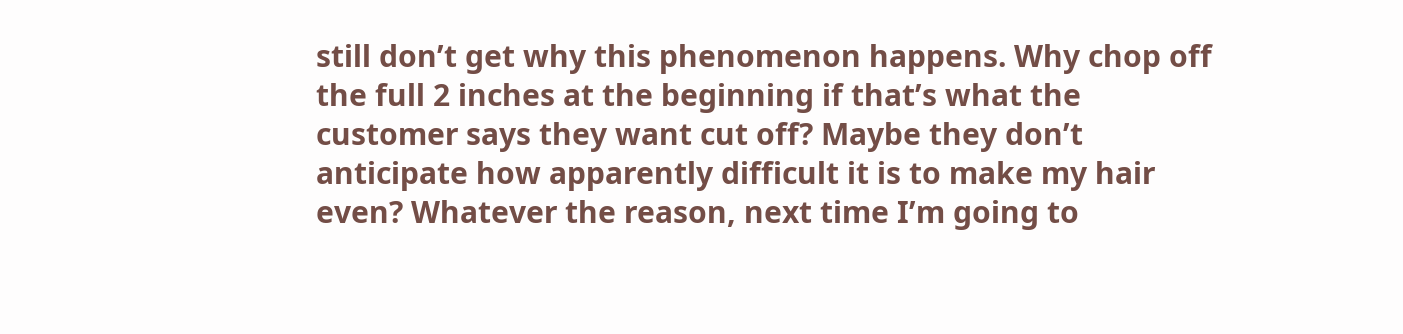still don’t get why this phenomenon happens. Why chop off the full 2 inches at the beginning if that’s what the customer says they want cut off? Maybe they don’t anticipate how apparently difficult it is to make my hair even? Whatever the reason, next time I’m going to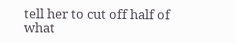tell her to cut off half of what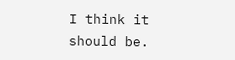I think it should be.